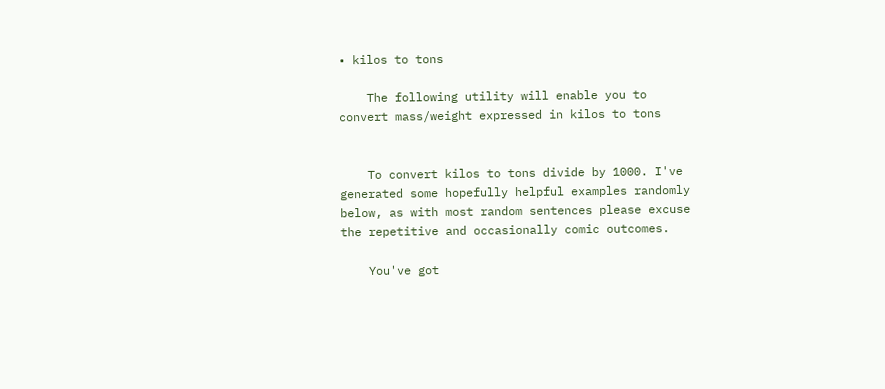• kilos to tons

    The following utility will enable you to convert mass/weight expressed in kilos to tons


    To convert kilos to tons divide by 1000. I've generated some hopefully helpful examples randomly below, as with most random sentences please excuse the repetitive and occasionally comic outcomes.

    You've got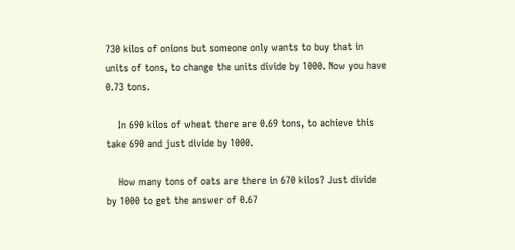730 kilos of onions but someone only wants to buy that in units of tons, to change the units divide by 1000. Now you have 0.73 tons.

    In 690 kilos of wheat there are 0.69 tons, to achieve this take 690 and just divide by 1000.

    How many tons of oats are there in 670 kilos? Just divide by 1000 to get the answer of 0.67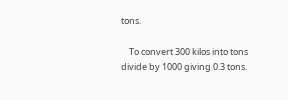tons.

    To convert 300 kilos into tons divide by 1000 giving 0.3 tons.